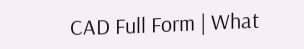CAD Full Form | What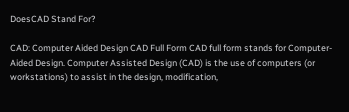DoesCAD Stand For?

CAD: Computer Aided Design CAD Full Form CAD full form stands for Computer-Aided Design. Computer Assisted Design (CAD) is the use of computers (or workstations) to assist in the design, modification,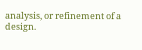analysis, or refinement of a design.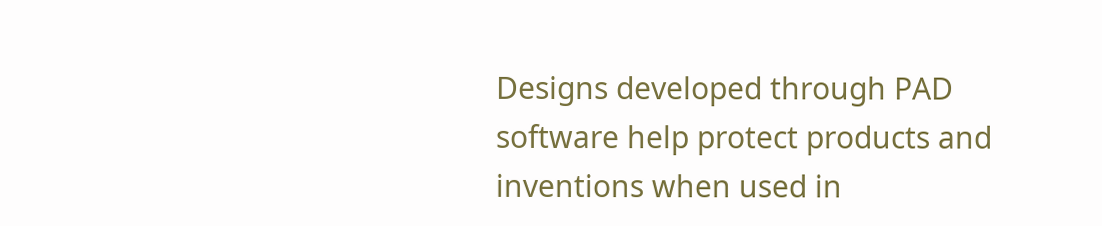Designs developed through PAD software help protect products and inventions when used in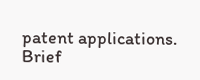patent applications. Brief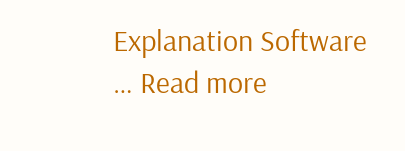Explanation Software … Read more